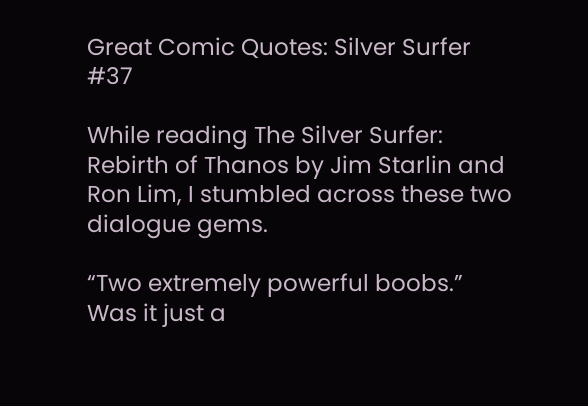Great Comic Quotes: Silver Surfer #37

While reading The Silver Surfer: Rebirth of Thanos by Jim Starlin and Ron Lim, I stumbled across these two dialogue gems.

“Two extremely powerful boobs.” Was it just a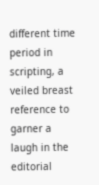different time period in scripting, a veiled breast reference to garner a laugh in the editorial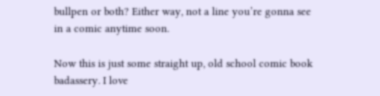bullpen or both? Either way, not a line you’re gonna see in a comic anytime soon.

Now this is just some straight up, old school comic book badassery. I love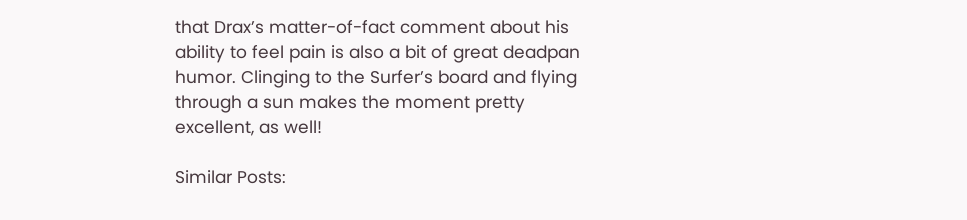that Drax’s matter-of-fact comment about his ability to feel pain is also a bit of great deadpan humor. Clinging to the Surfer’s board and flying through a sun makes the moment pretty excellent, as well!

Similar Posts: